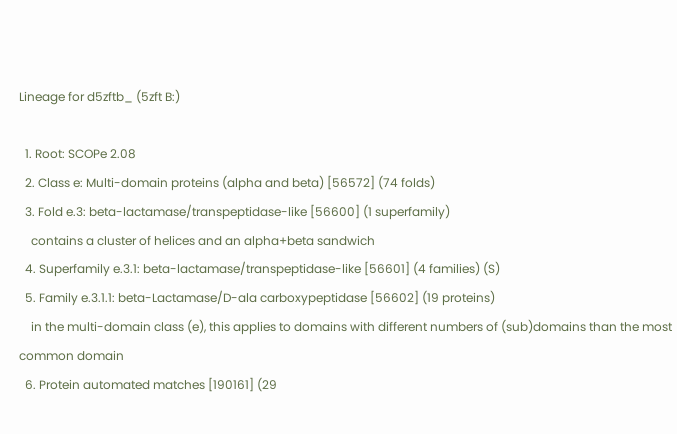Lineage for d5zftb_ (5zft B:)

  1. Root: SCOPe 2.08
  2. Class e: Multi-domain proteins (alpha and beta) [56572] (74 folds)
  3. Fold e.3: beta-lactamase/transpeptidase-like [56600] (1 superfamily)
    contains a cluster of helices and an alpha+beta sandwich
  4. Superfamily e.3.1: beta-lactamase/transpeptidase-like [56601] (4 families) (S)
  5. Family e.3.1.1: beta-Lactamase/D-ala carboxypeptidase [56602] (19 proteins)
    in the multi-domain class (e), this applies to domains with different numbers of (sub)domains than the most common domain
  6. Protein automated matches [190161] (29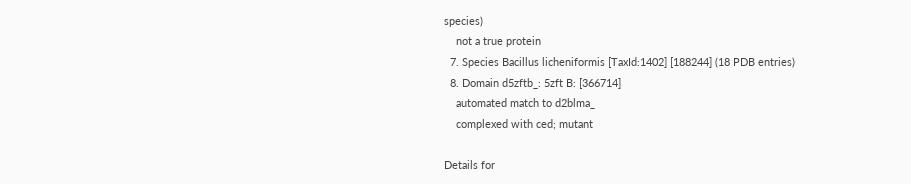species)
    not a true protein
  7. Species Bacillus licheniformis [TaxId:1402] [188244] (18 PDB entries)
  8. Domain d5zftb_: 5zft B: [366714]
    automated match to d2blma_
    complexed with ced; mutant

Details for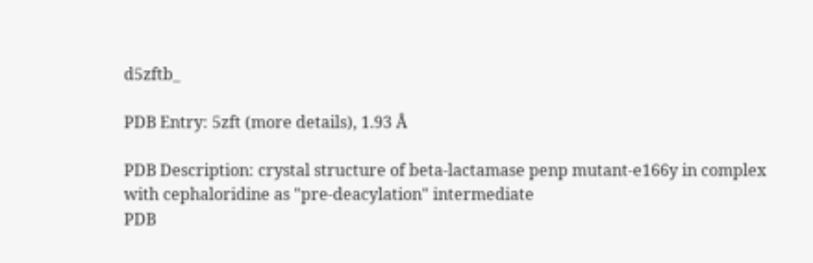d5zftb_

PDB Entry: 5zft (more details), 1.93 Å

PDB Description: crystal structure of beta-lactamase penp mutant-e166y in complex with cephaloridine as "pre-deacylation" intermediate
PDB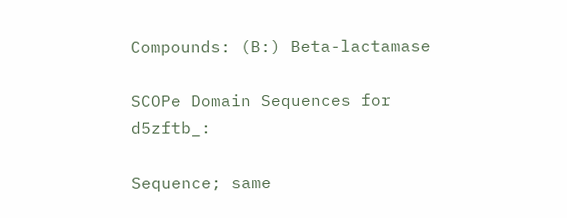Compounds: (B:) Beta-lactamase

SCOPe Domain Sequences for d5zftb_:

Sequence; same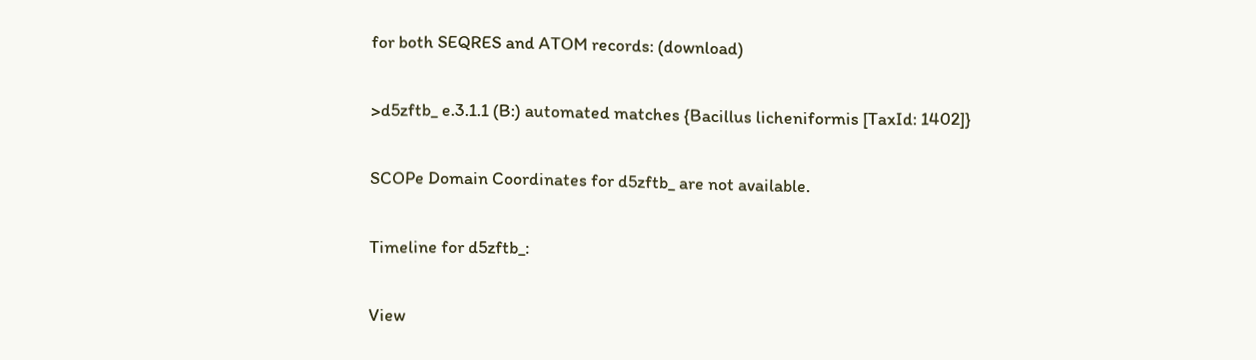for both SEQRES and ATOM records: (download)

>d5zftb_ e.3.1.1 (B:) automated matches {Bacillus licheniformis [TaxId: 1402]}

SCOPe Domain Coordinates for d5zftb_ are not available.

Timeline for d5zftb_:

View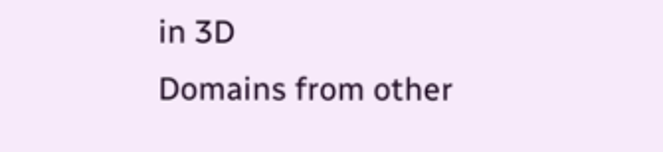in 3D
Domains from other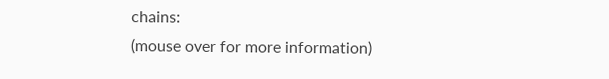chains:
(mouse over for more information)